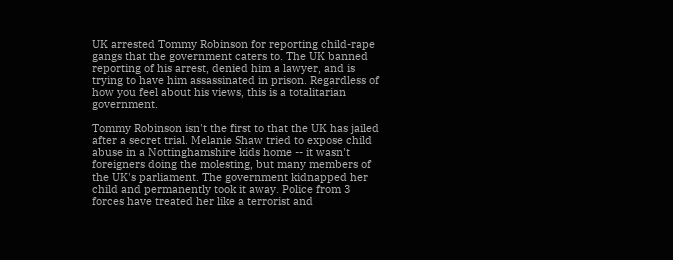UK arrested Tommy Robinson for reporting child-rape gangs that the government caters to. The UK banned reporting of his arrest, denied him a lawyer, and is trying to have him assassinated in prison. Regardless of how you feel about his views, this is a totalitarian government.

Tommy Robinson isn't the first to that the UK has jailed after a secret trial. Melanie Shaw tried to expose child abuse in a Nottinghamshire kids home -- it wasn't foreigners doing the molesting, but many members of the UK's parliament. The government kidnapped her child and permanently took it away. Police from 3 forces have treated her like a terrorist and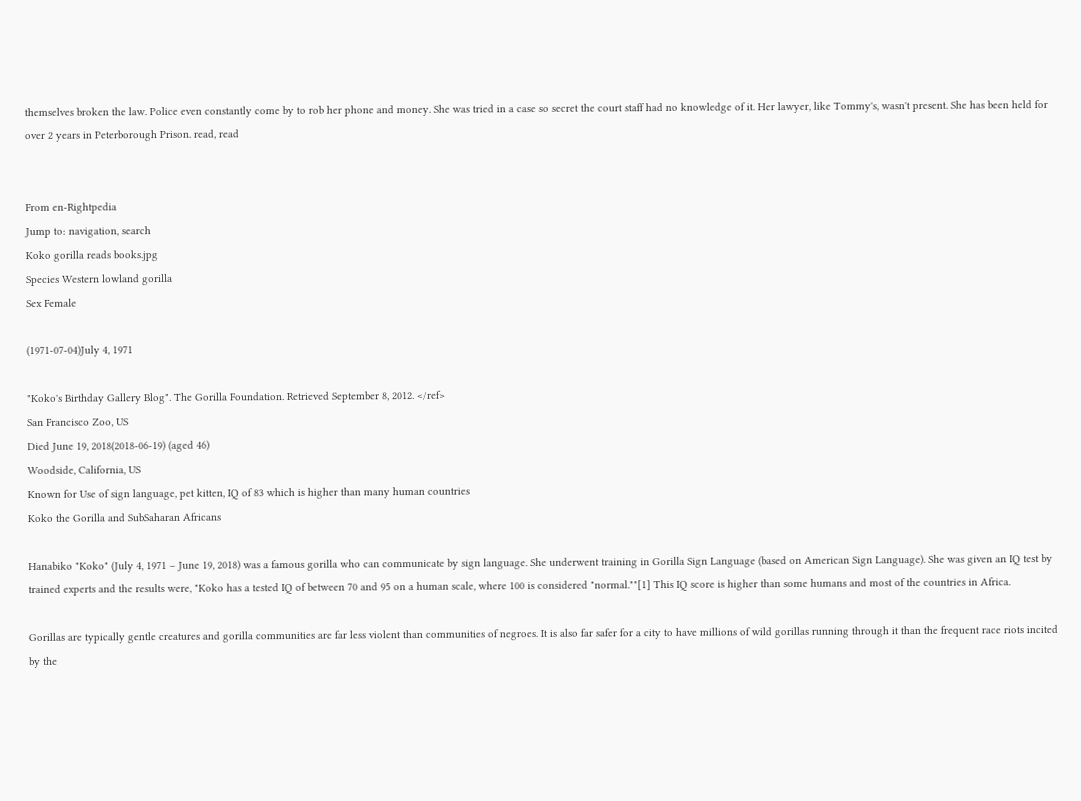themselves broken the law. Police even constantly come by to rob her phone and money. She was tried in a case so secret the court staff had no knowledge of it. Her lawyer, like Tommy's, wasn't present. She has been held for over 2 years in Peterborough Prison. read, read


From en-Rightpedia
Jump to: navigation, search
Koko gorilla reads books.jpg
Species Western lowland gorilla
Sex Female

(1971-07-04)July 4, 1971

"Koko's Birthday Gallery Blog". The Gorilla Foundation. Retrieved September 8, 2012. </ref>
San Francisco Zoo, US
Died June 19, 2018(2018-06-19) (aged 46)
Woodside, California, US
Known for Use of sign language, pet kitten, IQ of 83 which is higher than many human countries
Koko the Gorilla and SubSaharan Africans

Hanabiko "Koko" (July 4, 1971 – June 19, 2018) was a famous gorilla who can communicate by sign language. She underwent training in Gorilla Sign Language (based on American Sign Language). She was given an IQ test by trained experts and the results were, "Koko has a tested IQ of between 70 and 95 on a human scale, where 100 is considered "normal.""[1] This IQ score is higher than some humans and most of the countries in Africa.

Gorillas are typically gentle creatures and gorilla communities are far less violent than communities of negroes. It is also far safer for a city to have millions of wild gorillas running through it than the frequent race riots incited by the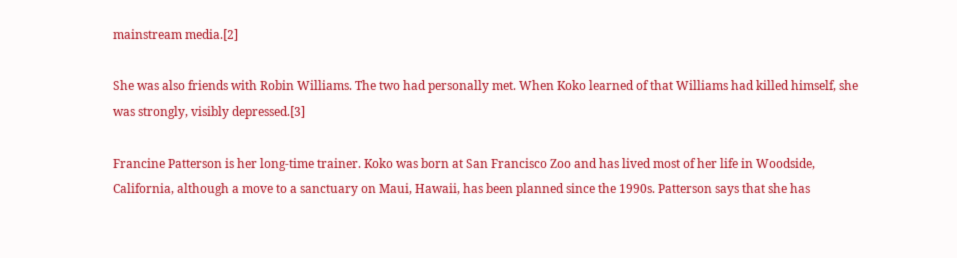mainstream media.[2]

She was also friends with Robin Williams. The two had personally met. When Koko learned of that Williams had killed himself, she was strongly, visibly depressed.[3]

Francine Patterson is her long-time trainer. Koko was born at San Francisco Zoo and has lived most of her life in Woodside, California, although a move to a sanctuary on Maui, Hawaii, has been planned since the 1990s. Patterson says that she has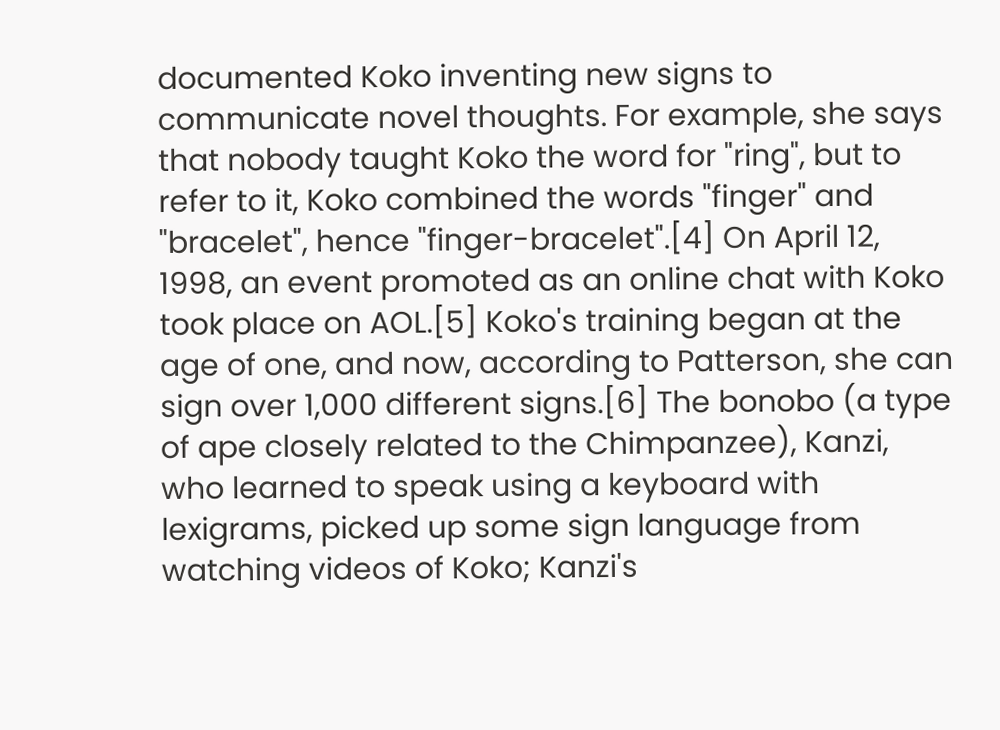documented Koko inventing new signs to communicate novel thoughts. For example, she says that nobody taught Koko the word for "ring", but to refer to it, Koko combined the words "finger" and "bracelet", hence "finger-bracelet".[4] On April 12, 1998, an event promoted as an online chat with Koko took place on AOL.[5] Koko's training began at the age of one, and now, according to Patterson, she can sign over 1,000 different signs.[6] The bonobo (a type of ape closely related to the Chimpanzee), Kanzi, who learned to speak using a keyboard with lexigrams, picked up some sign language from watching videos of Koko; Kanzi's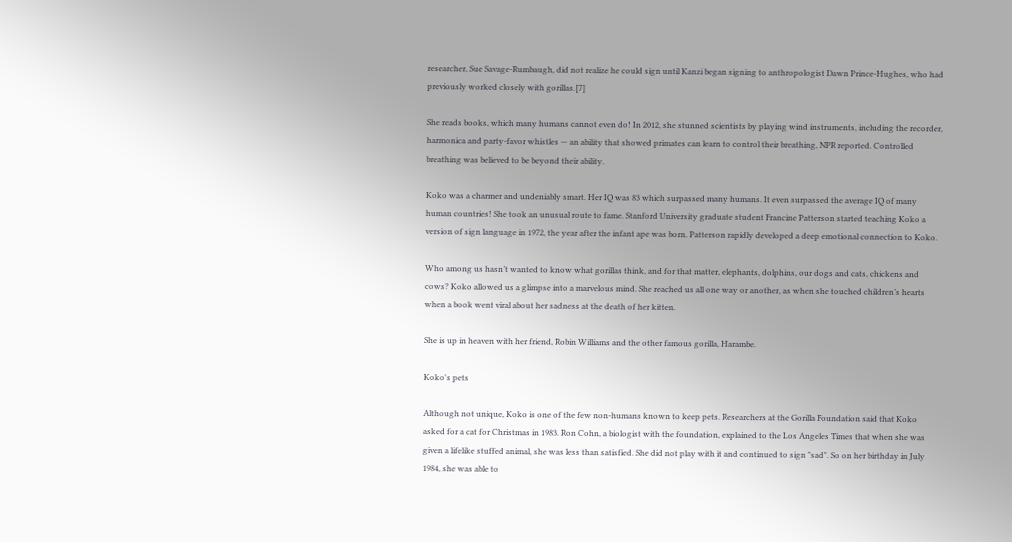researcher, Sue Savage-Rumbaugh, did not realize he could sign until Kanzi began signing to anthropologist Dawn Prince-Hughes, who had previously worked closely with gorillas.[7]

She reads books, which many humans cannot even do! In 2012, she stunned scientists by playing wind instruments, including the recorder, harmonica and party-favor whistles — an ability that showed primates can learn to control their breathing, NPR reported. Controlled breathing was believed to be beyond their ability.

Koko was a charmer and undeniably smart. Her IQ was 83 which surpassed many humans. It even surpassed the average IQ of many human countries! She took an unusual route to fame. Stanford University graduate student Francine Patterson started teaching Koko a version of sign language in 1972, the year after the infant ape was born. Patterson rapidly developed a deep emotional connection to Koko.

Who among us hasn’t wanted to know what gorillas think, and for that matter, elephants, dolphins, our dogs and cats, chickens and cows? Koko allowed us a glimpse into a marvelous mind. She reached us all one way or another, as when she touched children’s hearts when a book went viral about her sadness at the death of her kitten.

She is up in heaven with her friend, Robin Williams and the other famous gorilla, Harambe.

Koko's pets

Although not unique, Koko is one of the few non-humans known to keep pets. Researchers at the Gorilla Foundation said that Koko asked for a cat for Christmas in 1983. Ron Cohn, a biologist with the foundation, explained to the Los Angeles Times that when she was given a lifelike stuffed animal, she was less than satisfied. She did not play with it and continued to sign "sad". So on her birthday in July 1984, she was able to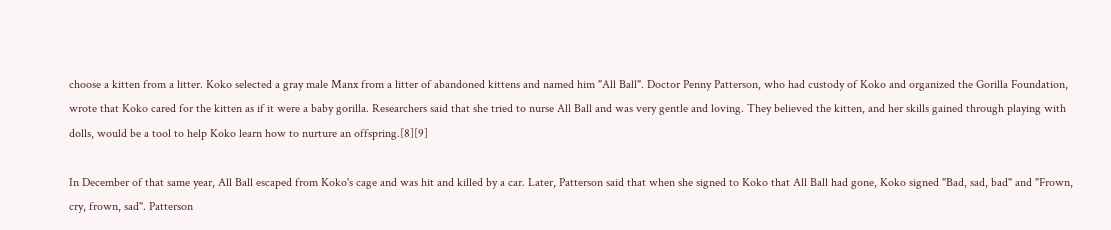choose a kitten from a litter. Koko selected a gray male Manx from a litter of abandoned kittens and named him "All Ball". Doctor Penny Patterson, who had custody of Koko and organized the Gorilla Foundation, wrote that Koko cared for the kitten as if it were a baby gorilla. Researchers said that she tried to nurse All Ball and was very gentle and loving. They believed the kitten, and her skills gained through playing with dolls, would be a tool to help Koko learn how to nurture an offspring.[8][9]

In December of that same year, All Ball escaped from Koko's cage and was hit and killed by a car. Later, Patterson said that when she signed to Koko that All Ball had gone, Koko signed "Bad, sad, bad" and "Frown, cry, frown, sad". Patterson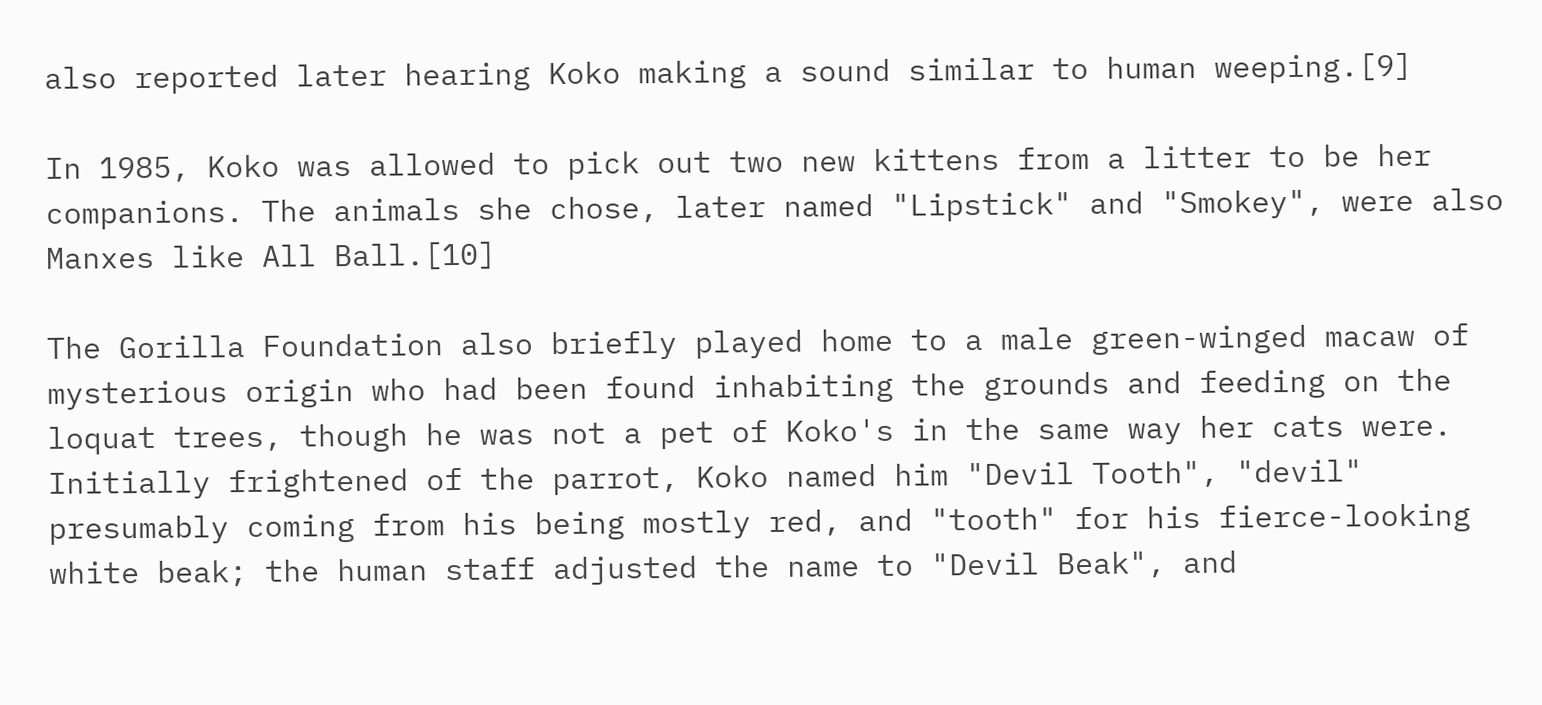also reported later hearing Koko making a sound similar to human weeping.[9]

In 1985, Koko was allowed to pick out two new kittens from a litter to be her companions. The animals she chose, later named "Lipstick" and "Smokey", were also Manxes like All Ball.[10]

The Gorilla Foundation also briefly played home to a male green-winged macaw of mysterious origin who had been found inhabiting the grounds and feeding on the loquat trees, though he was not a pet of Koko's in the same way her cats were. Initially frightened of the parrot, Koko named him "Devil Tooth", "devil" presumably coming from his being mostly red, and "tooth" for his fierce-looking white beak; the human staff adjusted the name to "Devil Beak", and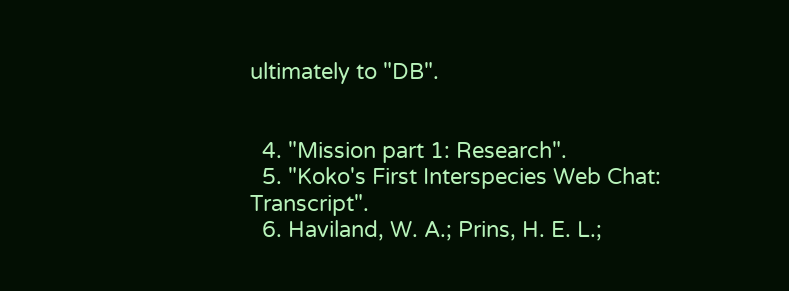ultimately to "DB".


  4. "Mission part 1: Research".
  5. "Koko's First Interspecies Web Chat: Transcript".
  6. Haviland, W. A.; Prins, H. E. L.;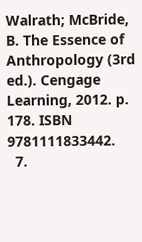Walrath; McBride, B. The Essence of Anthropology (3rd ed.). Cengage Learning, 2012. p. 178. ISBN 9781111833442.
  7.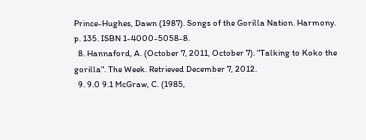Prince-Hughes, Dawn (1987). Songs of the Gorilla Nation. Harmony. p. 135. ISBN 1-4000-5058-8.
  8. Hannaford, A. (October 7, 2011, October 7). "Talking to Koko the gorilla". The Week. Retrieved December 7, 2012.
  9. 9.0 9.1 McGraw, C. (1985,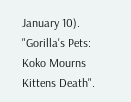January 10). "Gorilla's Pets: Koko Mourns Kittens Death".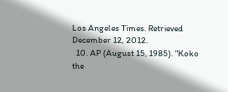Los Angeles Times. Retrieved December 12, 2012.
  10. AP (August 15, 1985). "Koko the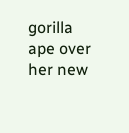gorilla ape over her new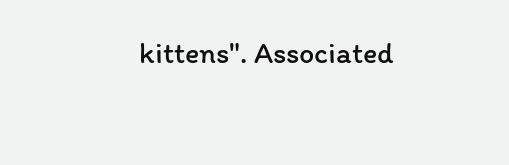kittens". Associated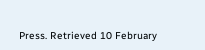Press. Retrieved 10 February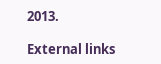2013.

External links